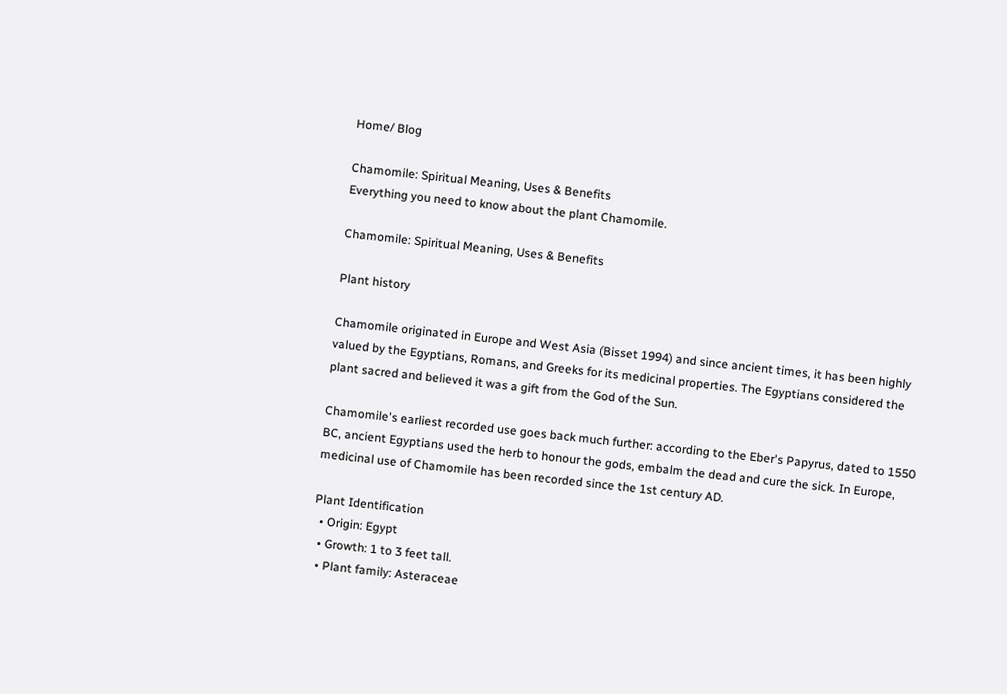Home/ Blog

Chamomile: Spiritual Meaning, Uses & Benefits
Everything you need to know about the plant Chamomile.

Chamomile: Spiritual Meaning, Uses & Benefits

Plant history

Chamomile originated in Europe and West Asia (Bisset 1994) and since ancient times, it has been highly valued by the Egyptians, Romans, and Greeks for its medicinal properties. The Egyptians considered the plant sacred and believed it was a gift from the God of the Sun.

Chamomile's earliest recorded use goes back much further: according to the Eber's Papyrus, dated to 1550 BC, ancient Egyptians used the herb to honour the gods, embalm the dead and cure the sick. In Europe, medicinal use of Chamomile has been recorded since the 1st century AD.

Plant Identification
  • Origin: Egypt
  • Growth: 1 to 3 feet tall.
  • Plant family: Asteraceae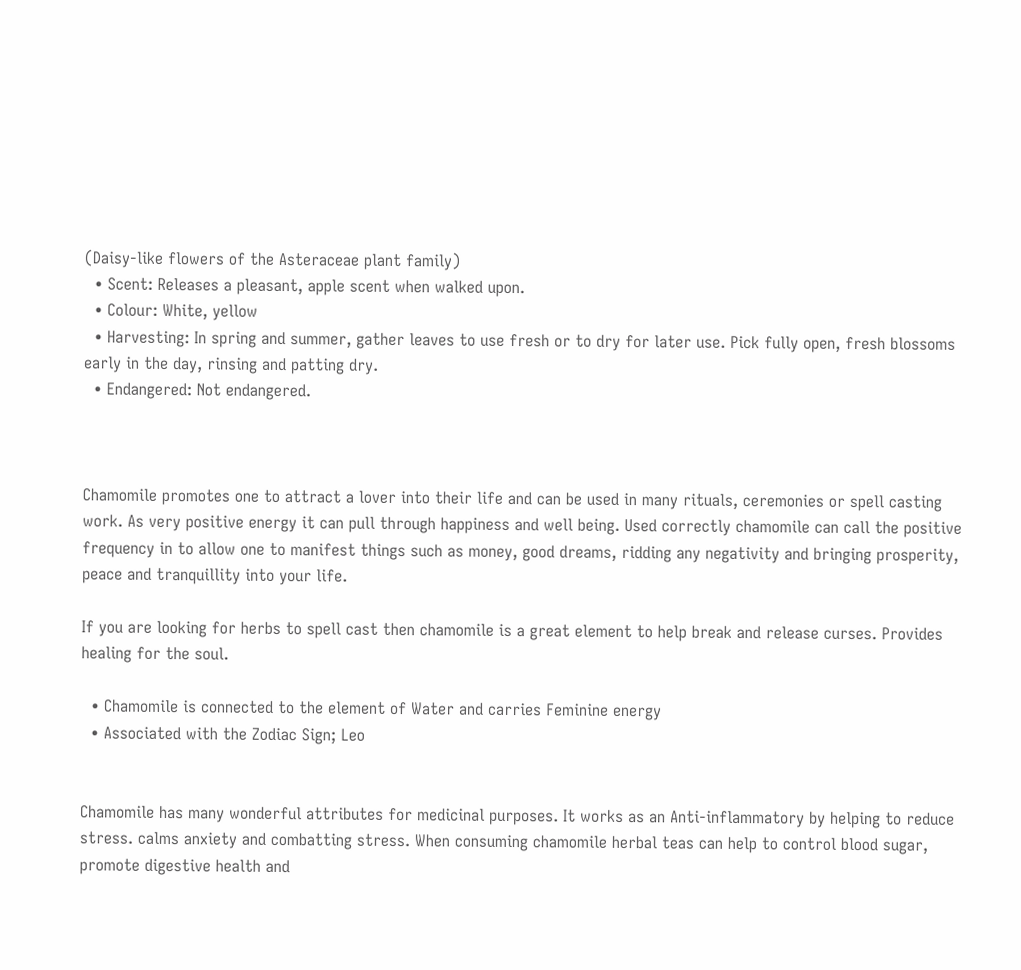(Daisy-like flowers of the Asteraceae plant family)
  • Scent: Releases a pleasant, apple scent when walked upon.
  • Colour: White, yellow
  • Harvesting: In spring and summer, gather leaves to use fresh or to dry for later use. Pick fully open, fresh blossoms early in the day, rinsing and patting dry.
  • Endangered: Not endangered.



Chamomile promotes one to attract a lover into their life and can be used in many rituals, ceremonies or spell casting work. As very positive energy it can pull through happiness and well being. Used correctly chamomile can call the positive frequency in to allow one to manifest things such as money, good dreams, ridding any negativity and bringing prosperity, peace and tranquillity into your life.

If you are looking for herbs to spell cast then chamomile is a great element to help break and release curses. Provides healing for the soul.

  • Chamomile is connected to the element of Water and carries Feminine energy
  • Associated with the Zodiac Sign; Leo


Chamomile has many wonderful attributes for medicinal purposes. It works as an Anti-inflammatory by helping to reduce stress. calms anxiety and combatting stress. When consuming chamomile herbal teas can help to control blood sugar, promote digestive health and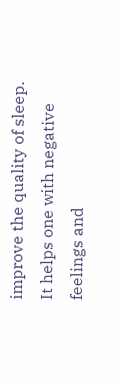improve the quality of sleep. It helps one with negative feelings and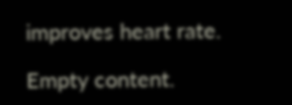improves heart rate.

Empty content.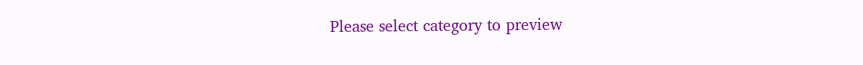Please select category to preview